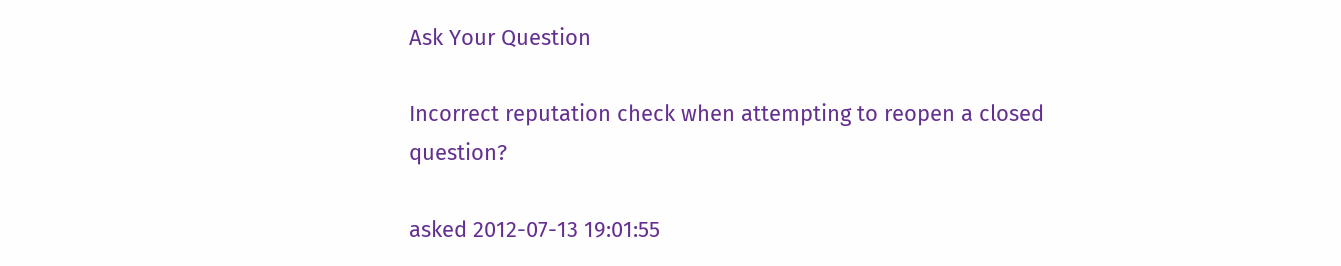Ask Your Question

Incorrect reputation check when attempting to reopen a closed question?

asked 2012-07-13 19:01:55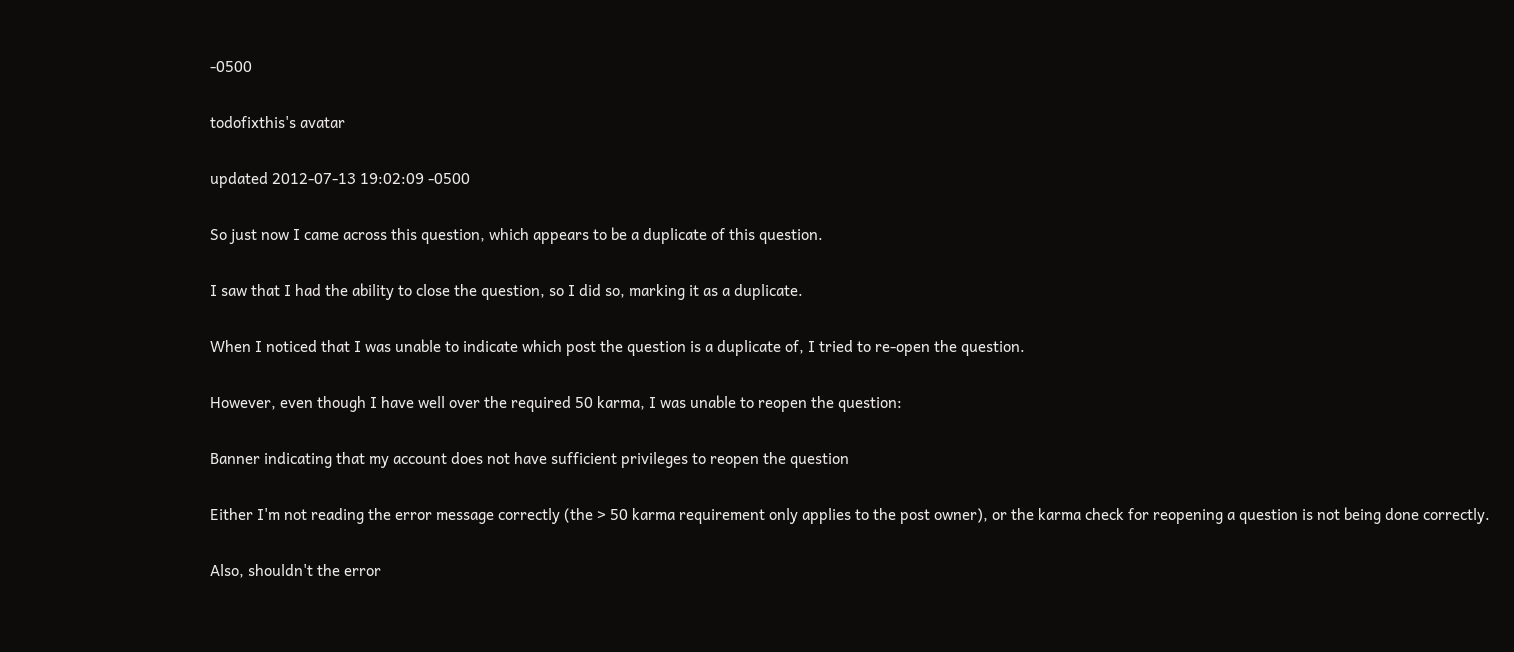-0500

todofixthis's avatar

updated 2012-07-13 19:02:09 -0500

So just now I came across this question, which appears to be a duplicate of this question.

I saw that I had the ability to close the question, so I did so, marking it as a duplicate.

When I noticed that I was unable to indicate which post the question is a duplicate of, I tried to re-open the question.

However, even though I have well over the required 50 karma, I was unable to reopen the question:

Banner indicating that my account does not have sufficient privileges to reopen the question

Either I'm not reading the error message correctly (the > 50 karma requirement only applies to the post owner), or the karma check for reopening a question is not being done correctly.

Also, shouldn't the error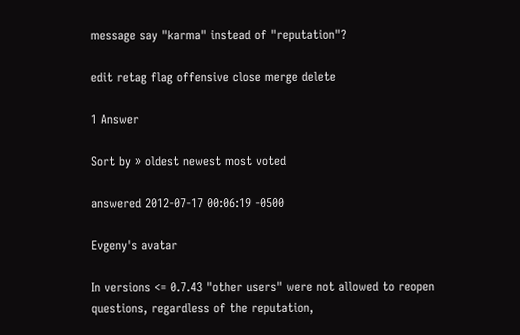message say "karma" instead of "reputation"?

edit retag flag offensive close merge delete

1 Answer

Sort by » oldest newest most voted

answered 2012-07-17 00:06:19 -0500

Evgeny's avatar

In versions <= 0.7.43 "other users" were not allowed to reopen questions, regardless of the reputation,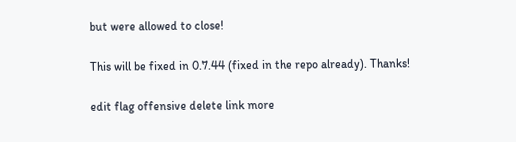but were allowed to close!

This will be fixed in 0.7.44 (fixed in the repo already). Thanks!

edit flag offensive delete link more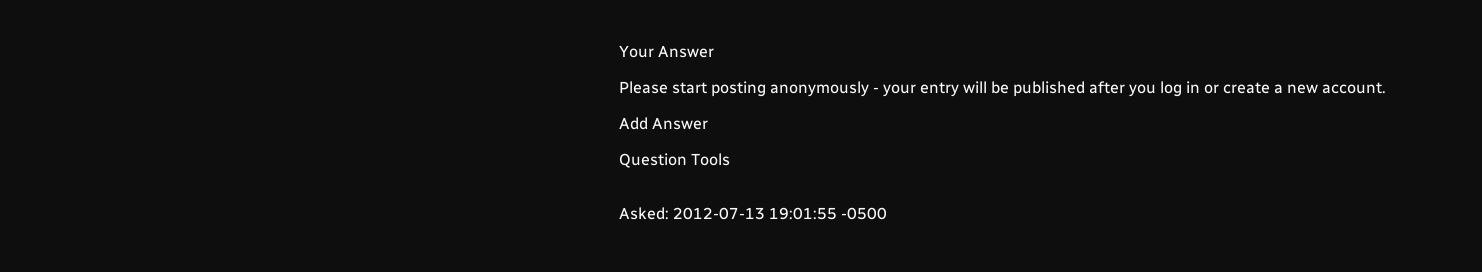Your Answer

Please start posting anonymously - your entry will be published after you log in or create a new account.

Add Answer

Question Tools


Asked: 2012-07-13 19:01:55 -0500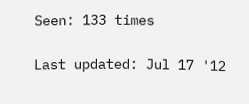Seen: 133 times

Last updated: Jul 17 '12